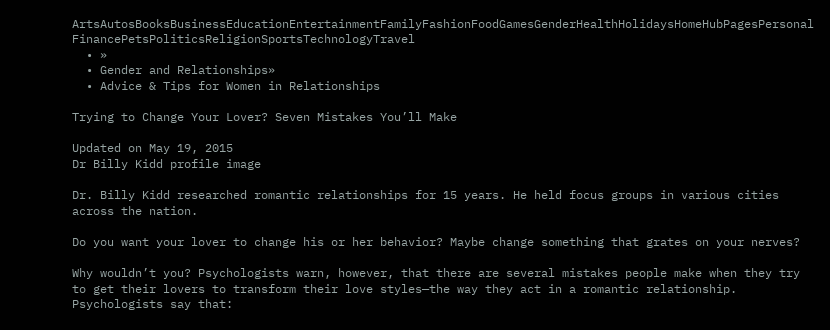ArtsAutosBooksBusinessEducationEntertainmentFamilyFashionFoodGamesGenderHealthHolidaysHomeHubPagesPersonal FinancePetsPoliticsReligionSportsTechnologyTravel
  • »
  • Gender and Relationships»
  • Advice & Tips for Women in Relationships

Trying to Change Your Lover? Seven Mistakes You’ll Make

Updated on May 19, 2015
Dr Billy Kidd profile image

Dr. Billy Kidd researched romantic relationships for 15 years. He held focus groups in various cities across the nation.

Do you want your lover to change his or her behavior? Maybe change something that grates on your nerves?

Why wouldn’t you? Psychologists warn, however, that there are several mistakes people make when they try to get their lovers to transform their love styles—the way they act in a romantic relationship. Psychologists say that: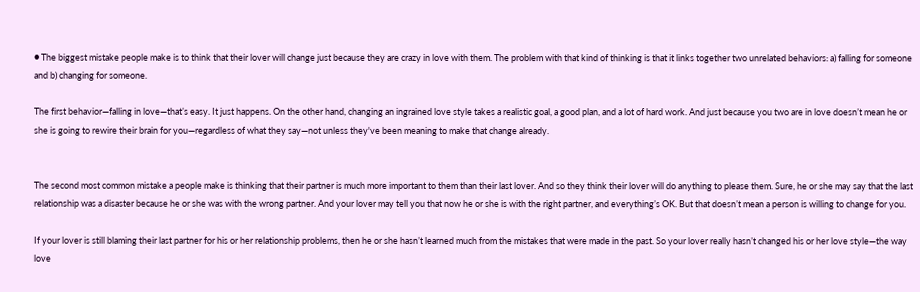● The biggest mistake people make is to think that their lover will change just because they are crazy in love with them. The problem with that kind of thinking is that it links together two unrelated behaviors: a) falling for someone and b) changing for someone.

The first behavior—falling in love—that’s easy. It just happens. On the other hand, changing an ingrained love style takes a realistic goal, a good plan, and a lot of hard work. And just because you two are in love doesn’t mean he or she is going to rewire their brain for you—regardless of what they say—not unless they've been meaning to make that change already.


The second most common mistake a people make is thinking that their partner is much more important to them than their last lover. And so they think their lover will do anything to please them. Sure, he or she may say that the last relationship was a disaster because he or she was with the wrong partner. And your lover may tell you that now he or she is with the right partner, and everything’s OK. But that doesn’t mean a person is willing to change for you.

If your lover is still blaming their last partner for his or her relationship problems, then he or she hasn’t learned much from the mistakes that were made in the past. So your lover really hasn’t changed his or her love style—the way love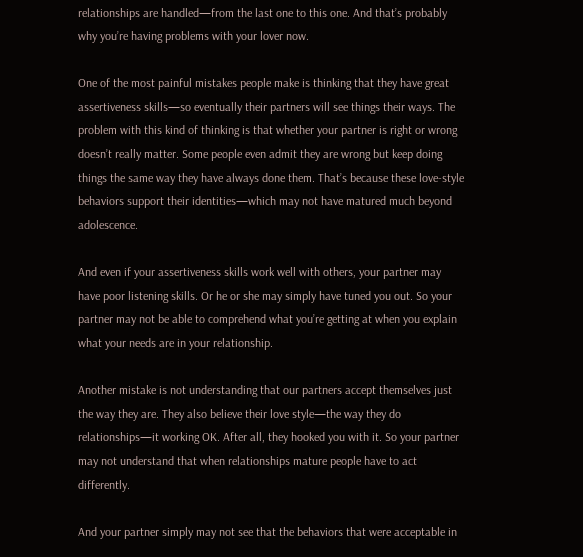relationships are handled—from the last one to this one. And that’s probably why you’re having problems with your lover now.

One of the most painful mistakes people make is thinking that they have great assertiveness skills—so eventually their partners will see things their ways. The problem with this kind of thinking is that whether your partner is right or wrong doesn’t really matter. Some people even admit they are wrong but keep doing things the same way they have always done them. That’s because these love-style behaviors support their identities—which may not have matured much beyond adolescence.

And even if your assertiveness skills work well with others, your partner may have poor listening skills. Or he or she may simply have tuned you out. So your partner may not be able to comprehend what you’re getting at when you explain what your needs are in your relationship.

Another mistake is not understanding that our partners accept themselves just the way they are. They also believe their love style—the way they do relationships—it working OK. After all, they hooked you with it. So your partner may not understand that when relationships mature people have to act differently.

And your partner simply may not see that the behaviors that were acceptable in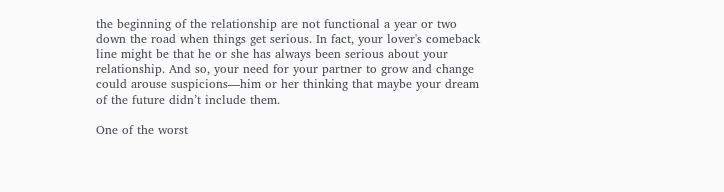the beginning of the relationship are not functional a year or two down the road when things get serious. In fact, your lover's comeback line might be that he or she has always been serious about your relationship. And so, your need for your partner to grow and change could arouse suspicions—him or her thinking that maybe your dream of the future didn’t include them.

One of the worst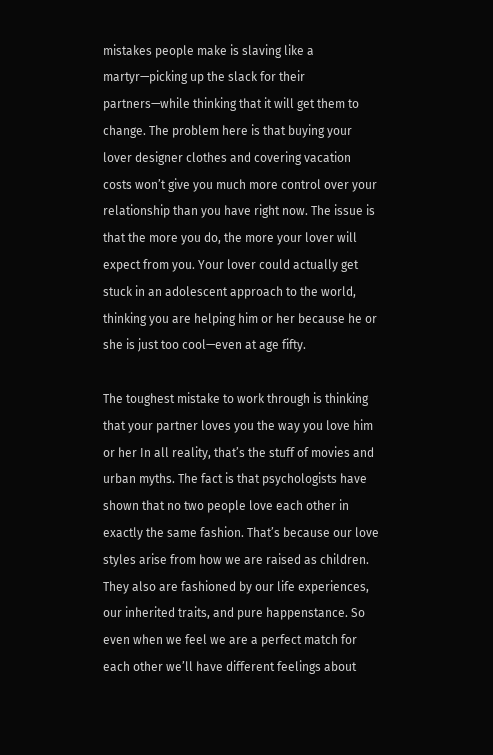mistakes people make is slaving like a martyr—picking up the slack for their partners—while thinking that it will get them to change. The problem here is that buying your lover designer clothes and covering vacation costs won’t give you much more control over your relationship than you have right now. The issue is that the more you do, the more your lover will expect from you. Your lover could actually get stuck in an adolescent approach to the world, thinking you are helping him or her because he or she is just too cool—even at age fifty.

The toughest mistake to work through is thinking that your partner loves you the way you love him or her In all reality, that’s the stuff of movies and urban myths. The fact is that psychologists have shown that no two people love each other in exactly the same fashion. That’s because our love styles arise from how we are raised as children. They also are fashioned by our life experiences, our inherited traits, and pure happenstance. So even when we feel we are a perfect match for each other we’ll have different feelings about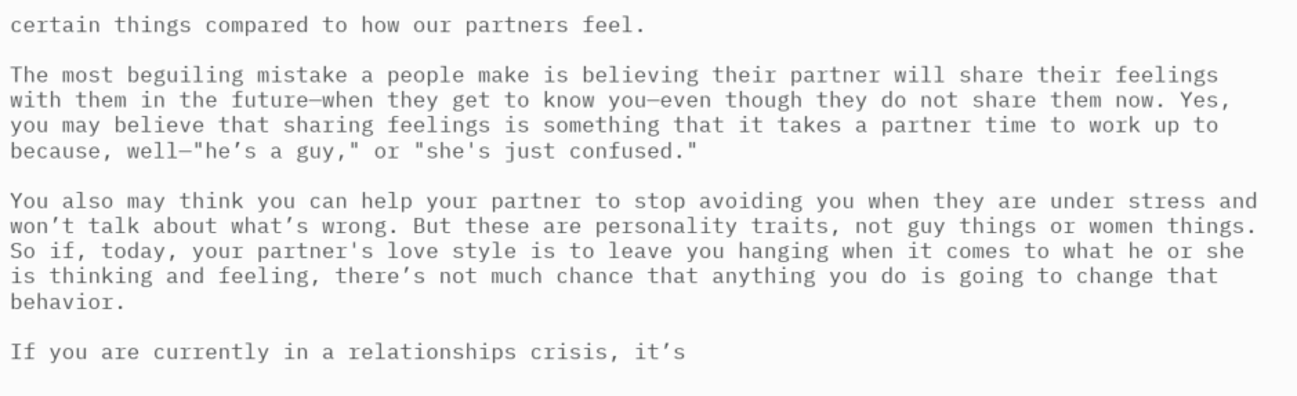certain things compared to how our partners feel.

The most beguiling mistake a people make is believing their partner will share their feelings with them in the future—when they get to know you—even though they do not share them now. Yes, you may believe that sharing feelings is something that it takes a partner time to work up to because, well—"he’s a guy," or "she's just confused."

You also may think you can help your partner to stop avoiding you when they are under stress and won’t talk about what’s wrong. But these are personality traits, not guy things or women things. So if, today, your partner's love style is to leave you hanging when it comes to what he or she is thinking and feeling, there’s not much chance that anything you do is going to change that behavior.

If you are currently in a relationships crisis, it’s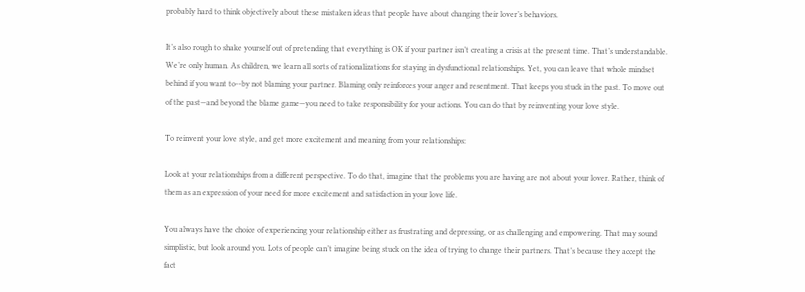probably hard to think objectively about these mistaken ideas that people have about changing their lover’s behaviors.

It’s also rough to shake yourself out of pretending that everything is OK if your partner isn’t creating a crisis at the present time. That’s understandable. We’re only human. As children, we learn all sorts of rationalizations for staying in dysfunctional relationships. Yet, you can leave that whole mindset behind if you want to--by not blaming your partner. Blaming only reinforces your anger and resentment. That keeps you stuck in the past. To move out of the past—and beyond the blame game—you need to take responsibility for your actions. You can do that by reinventing your love style.

To reinvent your love style, and get more excitement and meaning from your relationships:

Look at your relationships from a different perspective. To do that, imagine that the problems you are having are not about your lover. Rather, think of them as an expression of your need for more excitement and satisfaction in your love life.

You always have the choice of experiencing your relationship either as frustrating and depressing, or as challenging and empowering. That may sound simplistic, but look around you. Lots of people can’t imagine being stuck on the idea of trying to change their partners. That’s because they accept the fact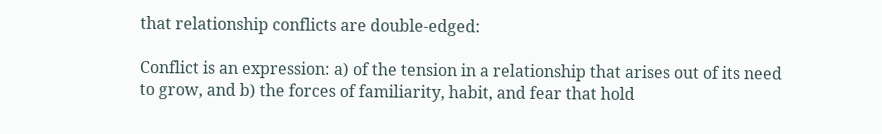that relationship conflicts are double-edged:

Conflict is an expression: a) of the tension in a relationship that arises out of its need to grow, and b) the forces of familiarity, habit, and fear that hold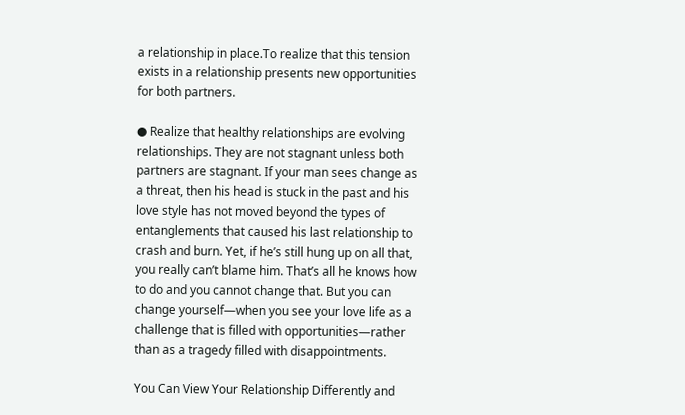a relationship in place.To realize that this tension exists in a relationship presents new opportunities for both partners.

● Realize that healthy relationships are evolving relationships. They are not stagnant unless both partners are stagnant. If your man sees change as a threat, then his head is stuck in the past and his love style has not moved beyond the types of entanglements that caused his last relationship to crash and burn. Yet, if he’s still hung up on all that, you really can’t blame him. That’s all he knows how to do and you cannot change that. But you can change yourself—when you see your love life as a challenge that is filled with opportunities—rather than as a tragedy filled with disappointments.

You Can View Your Relationship Differently and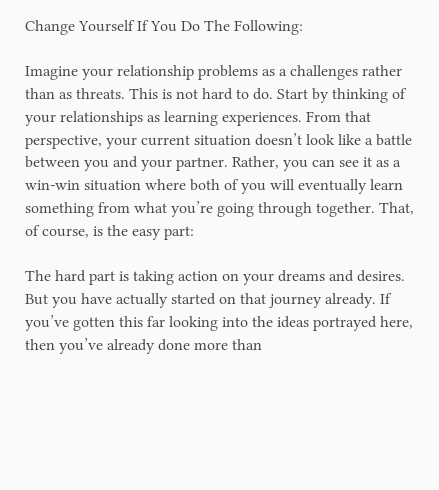Change Yourself If You Do The Following:

Imagine your relationship problems as a challenges rather than as threats. This is not hard to do. Start by thinking of your relationships as learning experiences. From that perspective, your current situation doesn’t look like a battle between you and your partner. Rather, you can see it as a win-win situation where both of you will eventually learn something from what you’re going through together. That, of course, is the easy part:

The hard part is taking action on your dreams and desires. But you have actually started on that journey already. If you’ve gotten this far looking into the ideas portrayed here, then you’ve already done more than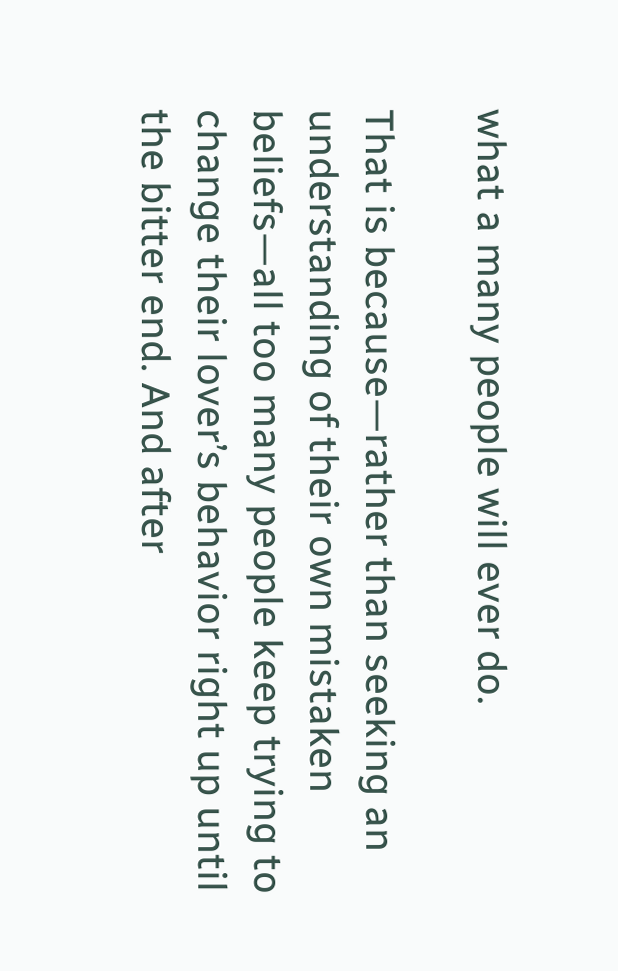what a many people will ever do.

That is because—rather than seeking an understanding of their own mistaken beliefs—all too many people keep trying to change their lover’s behavior right up until the bitter end. And after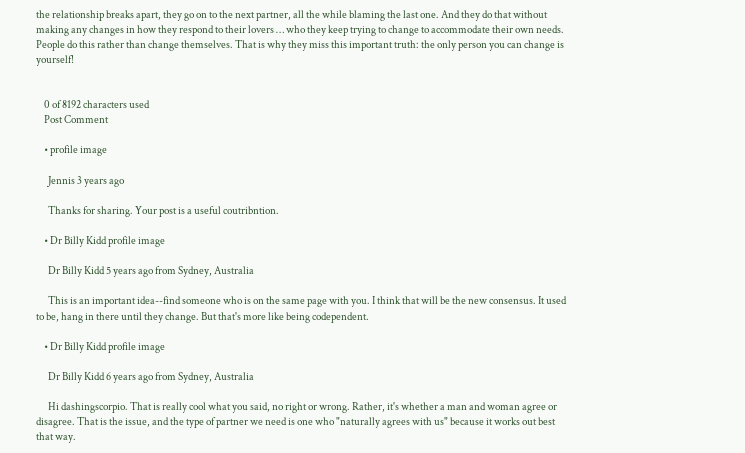the relationship breaks apart, they go on to the next partner, all the while blaming the last one. And they do that without making any changes in how they respond to their lovers … who they keep trying to change to accommodate their own needs. People do this rather than change themselves. That is why they miss this important truth: the only person you can change is yourself!


    0 of 8192 characters used
    Post Comment

    • profile image

      Jennis 3 years ago

      Thanks for sharing. Your post is a useful coutribntion.

    • Dr Billy Kidd profile image

      Dr Billy Kidd 5 years ago from Sydney, Australia

      This is an important idea--find someone who is on the same page with you. I think that will be the new consensus. It used to be, hang in there until they change. But that's more like being codependent.

    • Dr Billy Kidd profile image

      Dr Billy Kidd 6 years ago from Sydney, Australia

      Hi dashingscorpio. That is really cool what you said, no right or wrong. Rather, it's whether a man and woman agree or disagree. That is the issue, and the type of partner we need is one who "naturally agrees with us" because it works out best that way.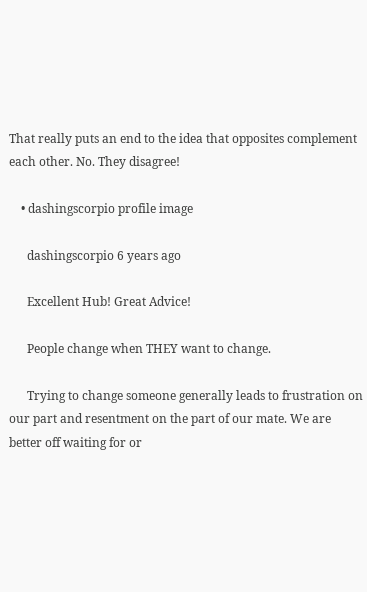That really puts an end to the idea that opposites complement each other. No. They disagree!

    • dashingscorpio profile image

      dashingscorpio 6 years ago

      Excellent Hub! Great Advice!

      People change when THEY want to change.

      Trying to change someone generally leads to frustration on our part and resentment on the part of our mate. We are better off waiting for or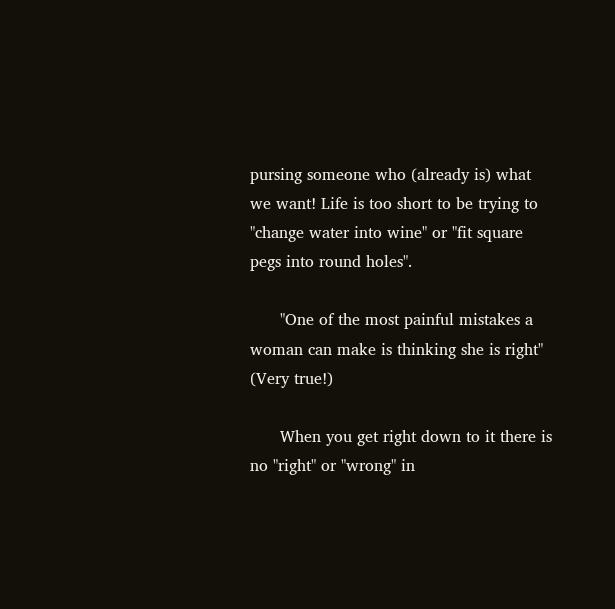pursing someone who (already is) what we want! Life is too short to be trying to "change water into wine" or "fit square pegs into round holes".

      "One of the most painful mistakes a woman can make is thinking she is right" (Very true!)

      When you get right down to it there is no "right" or "wrong" in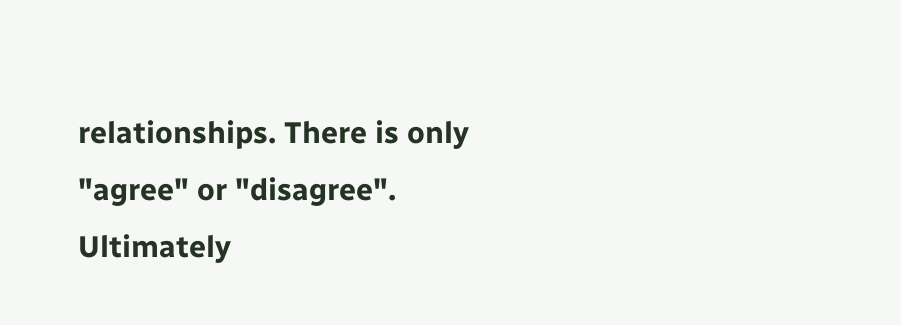relationships. There is only "agree" or "disagree". Ultimately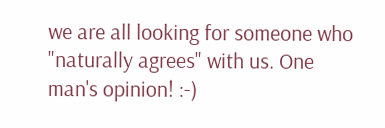we are all looking for someone who "naturally agrees" with us. One man's opinion! :-)